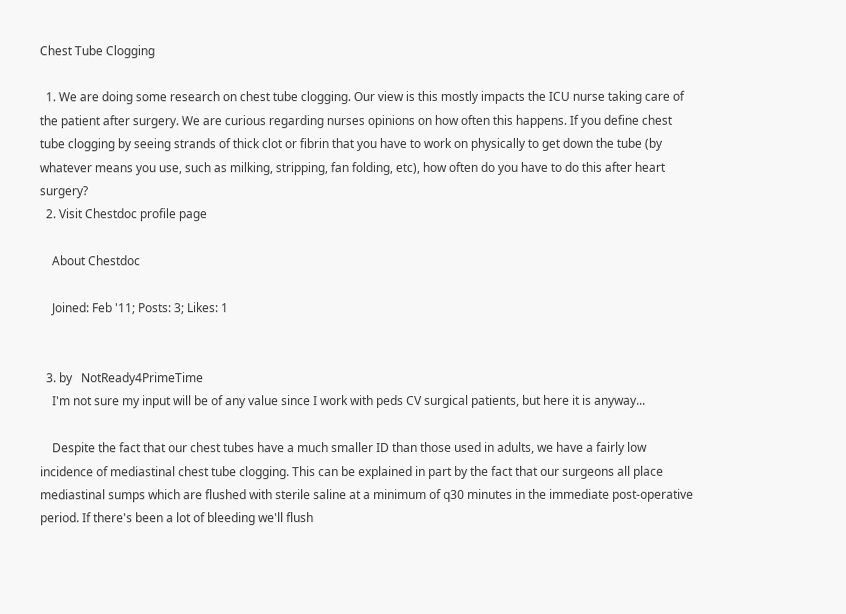Chest Tube Clogging

  1. We are doing some research on chest tube clogging. Our view is this mostly impacts the ICU nurse taking care of the patient after surgery. We are curious regarding nurses opinions on how often this happens. If you define chest tube clogging by seeing strands of thick clot or fibrin that you have to work on physically to get down the tube (by whatever means you use, such as milking, stripping, fan folding, etc), how often do you have to do this after heart surgery?
  2. Visit Chestdoc profile page

    About Chestdoc

    Joined: Feb '11; Posts: 3; Likes: 1


  3. by   NotReady4PrimeTime
    I'm not sure my input will be of any value since I work with peds CV surgical patients, but here it is anyway...

    Despite the fact that our chest tubes have a much smaller ID than those used in adults, we have a fairly low incidence of mediastinal chest tube clogging. This can be explained in part by the fact that our surgeons all place mediastinal sumps which are flushed with sterile saline at a minimum of q30 minutes in the immediate post-operative period. If there's been a lot of bleeding we'll flush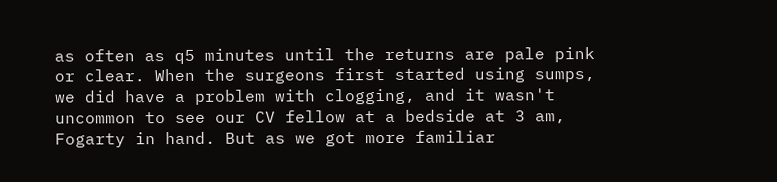as often as q5 minutes until the returns are pale pink or clear. When the surgeons first started using sumps, we did have a problem with clogging, and it wasn't uncommon to see our CV fellow at a bedside at 3 am, Fogarty in hand. But as we got more familiar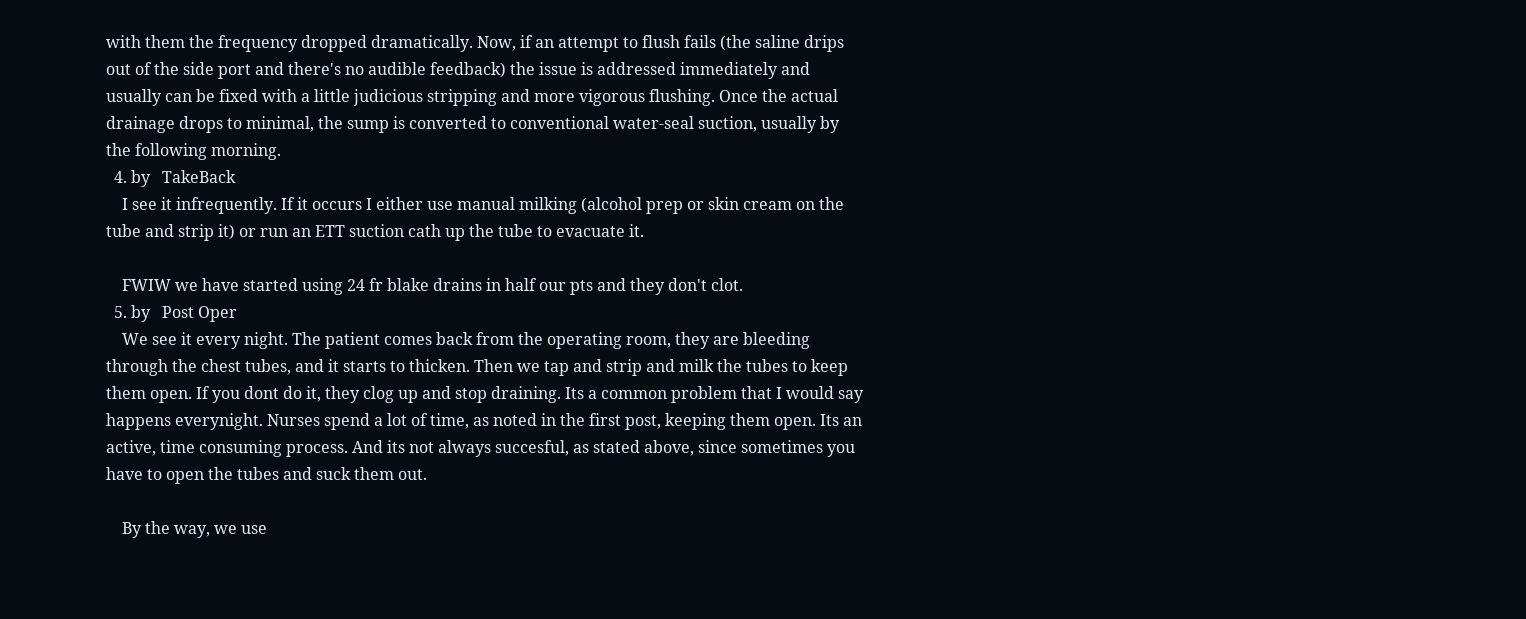with them the frequency dropped dramatically. Now, if an attempt to flush fails (the saline drips out of the side port and there's no audible feedback) the issue is addressed immediately and usually can be fixed with a little judicious stripping and more vigorous flushing. Once the actual drainage drops to minimal, the sump is converted to conventional water-seal suction, usually by the following morning.
  4. by   TakeBack
    I see it infrequently. If it occurs I either use manual milking (alcohol prep or skin cream on the tube and strip it) or run an ETT suction cath up the tube to evacuate it.

    FWIW we have started using 24 fr blake drains in half our pts and they don't clot.
  5. by   Post Oper
    We see it every night. The patient comes back from the operating room, they are bleeding through the chest tubes, and it starts to thicken. Then we tap and strip and milk the tubes to keep them open. If you dont do it, they clog up and stop draining. Its a common problem that I would say happens everynight. Nurses spend a lot of time, as noted in the first post, keeping them open. Its an active, time consuming process. And its not always succesful, as stated above, since sometimes you have to open the tubes and suck them out.

    By the way, we use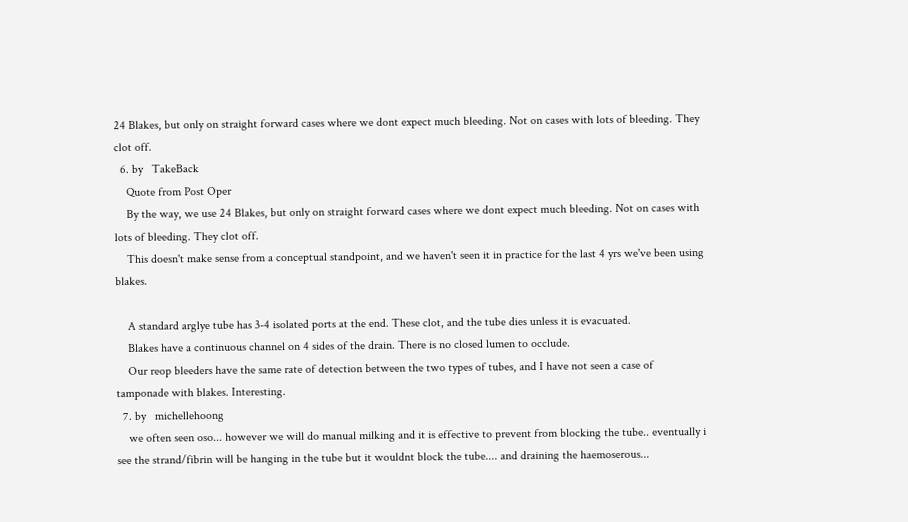24 Blakes, but only on straight forward cases where we dont expect much bleeding. Not on cases with lots of bleeding. They clot off.
  6. by   TakeBack
    Quote from Post Oper
    By the way, we use 24 Blakes, but only on straight forward cases where we dont expect much bleeding. Not on cases with lots of bleeding. They clot off.
    This doesn't make sense from a conceptual standpoint, and we haven't seen it in practice for the last 4 yrs we've been using blakes.

    A standard arglye tube has 3-4 isolated ports at the end. These clot, and the tube dies unless it is evacuated.
    Blakes have a continuous channel on 4 sides of the drain. There is no closed lumen to occlude.
    Our reop bleeders have the same rate of detection between the two types of tubes, and I have not seen a case of tamponade with blakes. Interesting.
  7. by   michellehoong
    we often seen oso... however we will do manual milking and it is effective to prevent from blocking the tube.. eventually i see the strand/fibrin will be hanging in the tube but it wouldnt block the tube.... and draining the haemoserous...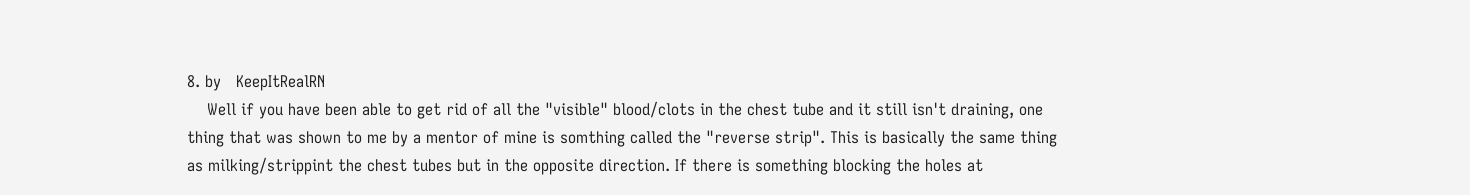8. by   KeepItRealRN
    Well if you have been able to get rid of all the "visible" blood/clots in the chest tube and it still isn't draining, one thing that was shown to me by a mentor of mine is somthing called the "reverse strip". This is basically the same thing as milking/strippint the chest tubes but in the opposite direction. If there is something blocking the holes at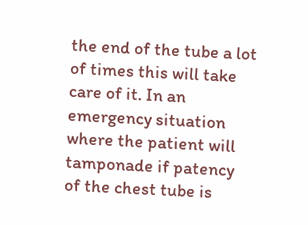the end of the tube a lot of times this will take care of it. In an emergency situation where the patient will tamponade if patency of the chest tube is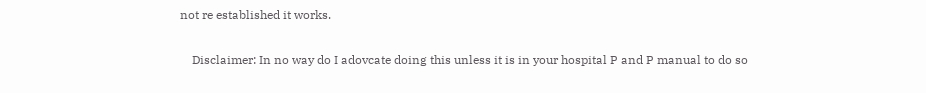not re established it works.

    Disclaimer: In no way do I adovcate doing this unless it is in your hospital P and P manual to do so